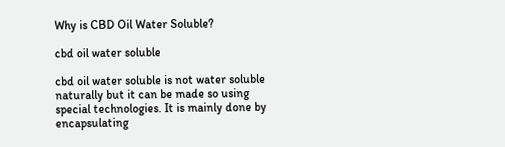Why is CBD Oil Water Soluble?

cbd oil water soluble

cbd oil water soluble is not water soluble naturally but it can be made so using special technologies. It is mainly done by encapsulating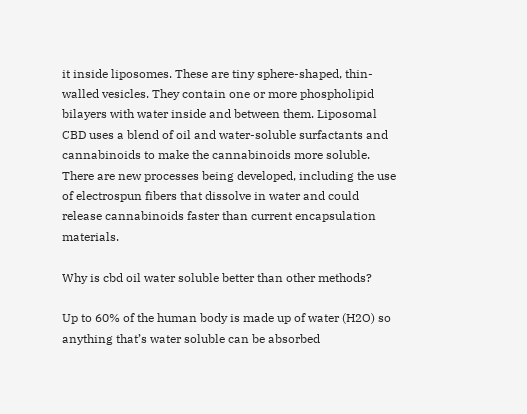it inside liposomes. These are tiny sphere-shaped, thin-walled vesicles. They contain one or more phospholipid bilayers with water inside and between them. Liposomal CBD uses a blend of oil and water-soluble surfactants and cannabinoids to make the cannabinoids more soluble. There are new processes being developed, including the use of electrospun fibers that dissolve in water and could release cannabinoids faster than current encapsulation materials.

Why is cbd oil water soluble better than other methods?

Up to 60% of the human body is made up of water (H2O) so anything that’s water soluble can be absorbed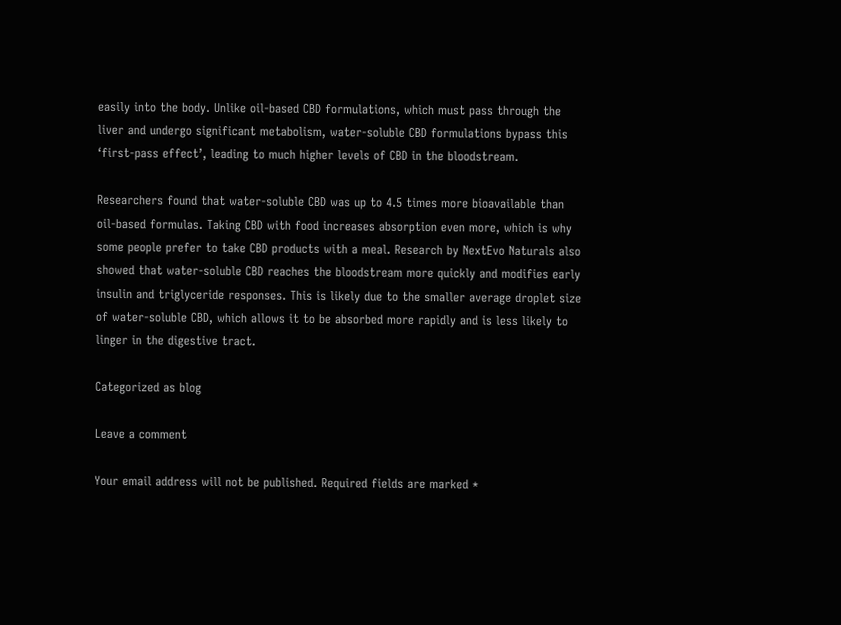easily into the body. Unlike oil-based CBD formulations, which must pass through the liver and undergo significant metabolism, water-soluble CBD formulations bypass this ‘first-pass effect’, leading to much higher levels of CBD in the bloodstream.

Researchers found that water-soluble CBD was up to 4.5 times more bioavailable than oil-based formulas. Taking CBD with food increases absorption even more, which is why some people prefer to take CBD products with a meal. Research by NextEvo Naturals also showed that water-soluble CBD reaches the bloodstream more quickly and modifies early insulin and triglyceride responses. This is likely due to the smaller average droplet size of water-soluble CBD, which allows it to be absorbed more rapidly and is less likely to linger in the digestive tract.

Categorized as blog

Leave a comment

Your email address will not be published. Required fields are marked *